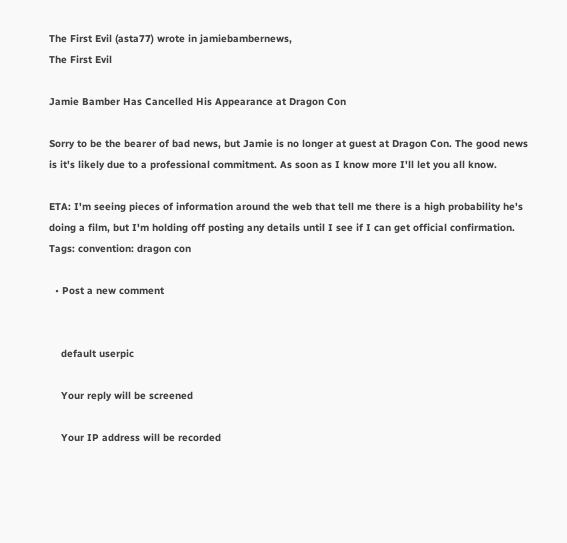The First Evil (asta77) wrote in jamiebambernews,
The First Evil

Jamie Bamber Has Cancelled His Appearance at Dragon Con

Sorry to be the bearer of bad news, but Jamie is no longer at guest at Dragon Con. The good news is it's likely due to a professional commitment. As soon as I know more I'll let you all know.

ETA: I'm seeing pieces of information around the web that tell me there is a high probability he's doing a film, but I'm holding off posting any details until I see if I can get official confirmation.
Tags: convention: dragon con

  • Post a new comment


    default userpic

    Your reply will be screened

    Your IP address will be recorded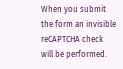When you submit the form an invisible reCAPTCHA check will be performed.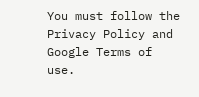You must follow the Privacy Policy and Google Terms of use.